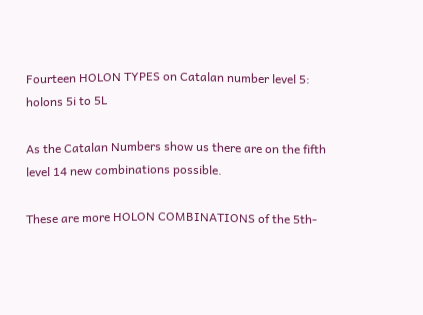Fourteen HOLON TYPES on Catalan number level 5: holons 5i to 5L

As the Catalan Numbers show us there are on the fifth level 14 new combinations possible.

These are more HOLON COMBINATIONS of the 5th-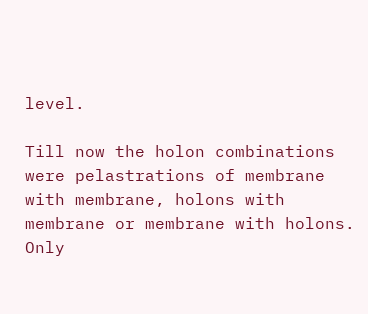level.

Till now the holon combinations were pelastrations of membrane with membrane, holons with membrane or membrane with holons. Only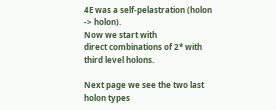4E was a self-pelastration (holon -> holon).
Now we start with
direct combinations of 2* with third level holons.

Next page we see the two last holon types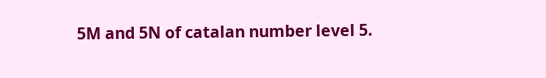5M and 5N of catalan number level 5.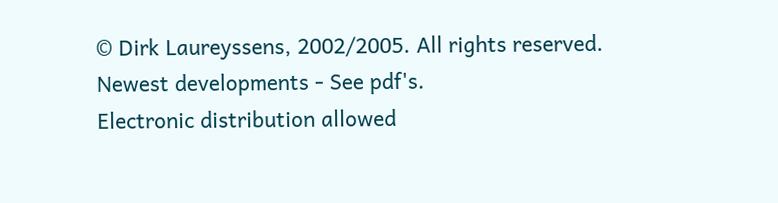© Dirk Laureyssens, 2002/2005. All rights reserved.
Newest developments - See pdf's.
Electronic distribution allowed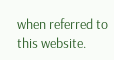when referred to this website.